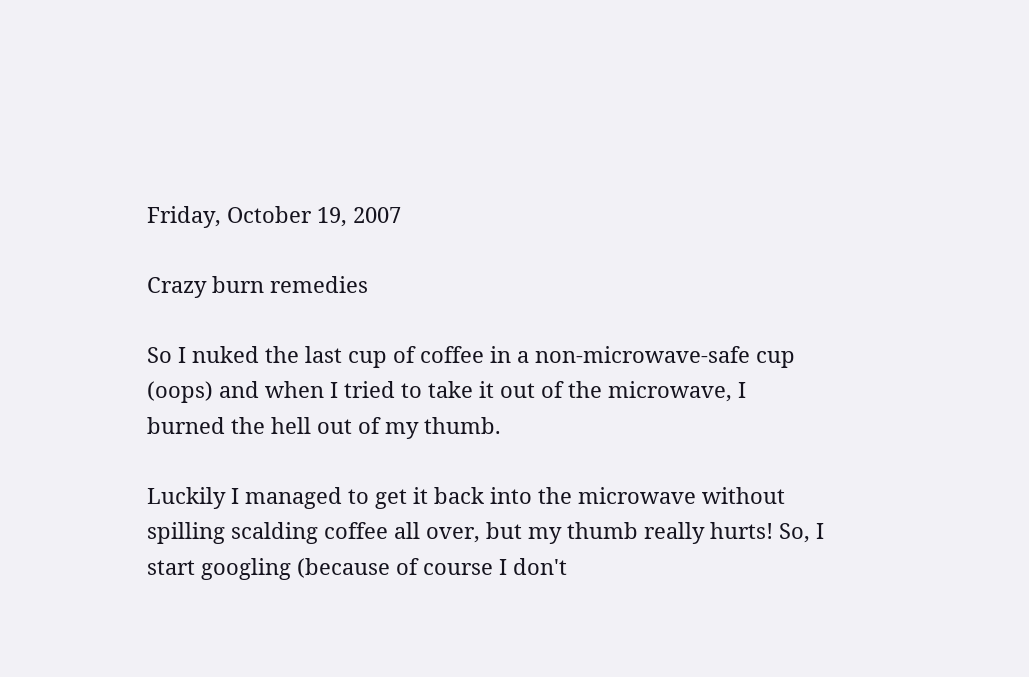Friday, October 19, 2007

Crazy burn remedies

So I nuked the last cup of coffee in a non-microwave-safe cup (oops) and when I tried to take it out of the microwave, I burned the hell out of my thumb.

Luckily I managed to get it back into the microwave without spilling scalding coffee all over, but my thumb really hurts! So, I start googling (because of course I don't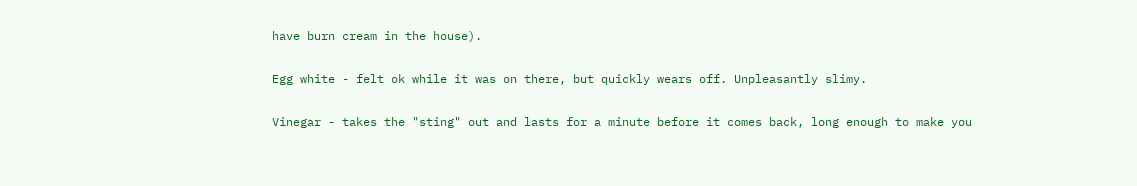have burn cream in the house).

Egg white - felt ok while it was on there, but quickly wears off. Unpleasantly slimy.

Vinegar - takes the "sting" out and lasts for a minute before it comes back, long enough to make you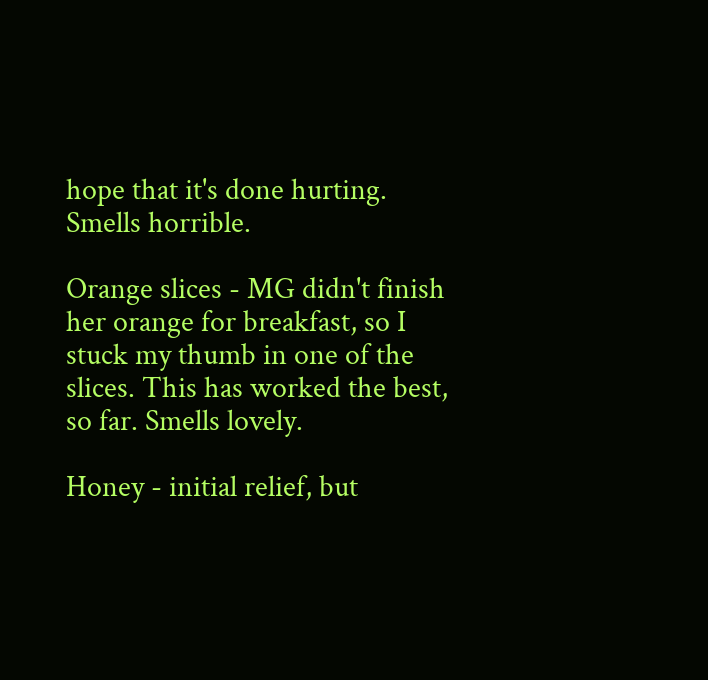hope that it's done hurting. Smells horrible.

Orange slices - MG didn't finish her orange for breakfast, so I stuck my thumb in one of the slices. This has worked the best, so far. Smells lovely.

Honey - initial relief, but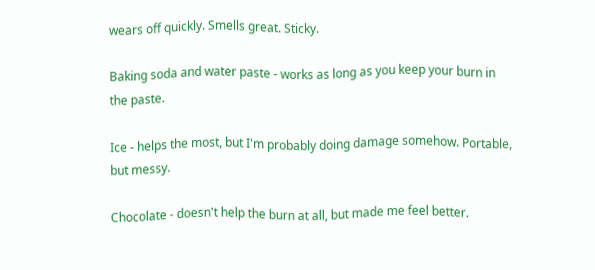wears off quickly. Smells great. Sticky.

Baking soda and water paste - works as long as you keep your burn in the paste.

Ice - helps the most, but I'm probably doing damage somehow. Portable, but messy.

Chocolate - doesn't help the burn at all, but made me feel better.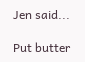Jen said...

Put butter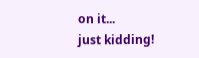on it...
just kidding!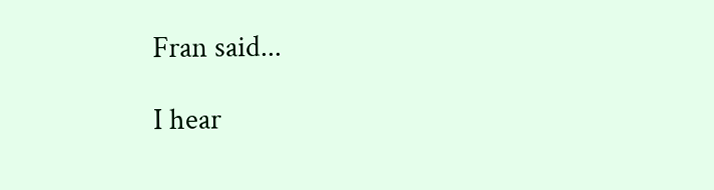Fran said...

I hear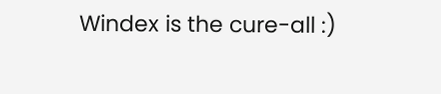Windex is the cure-all :)